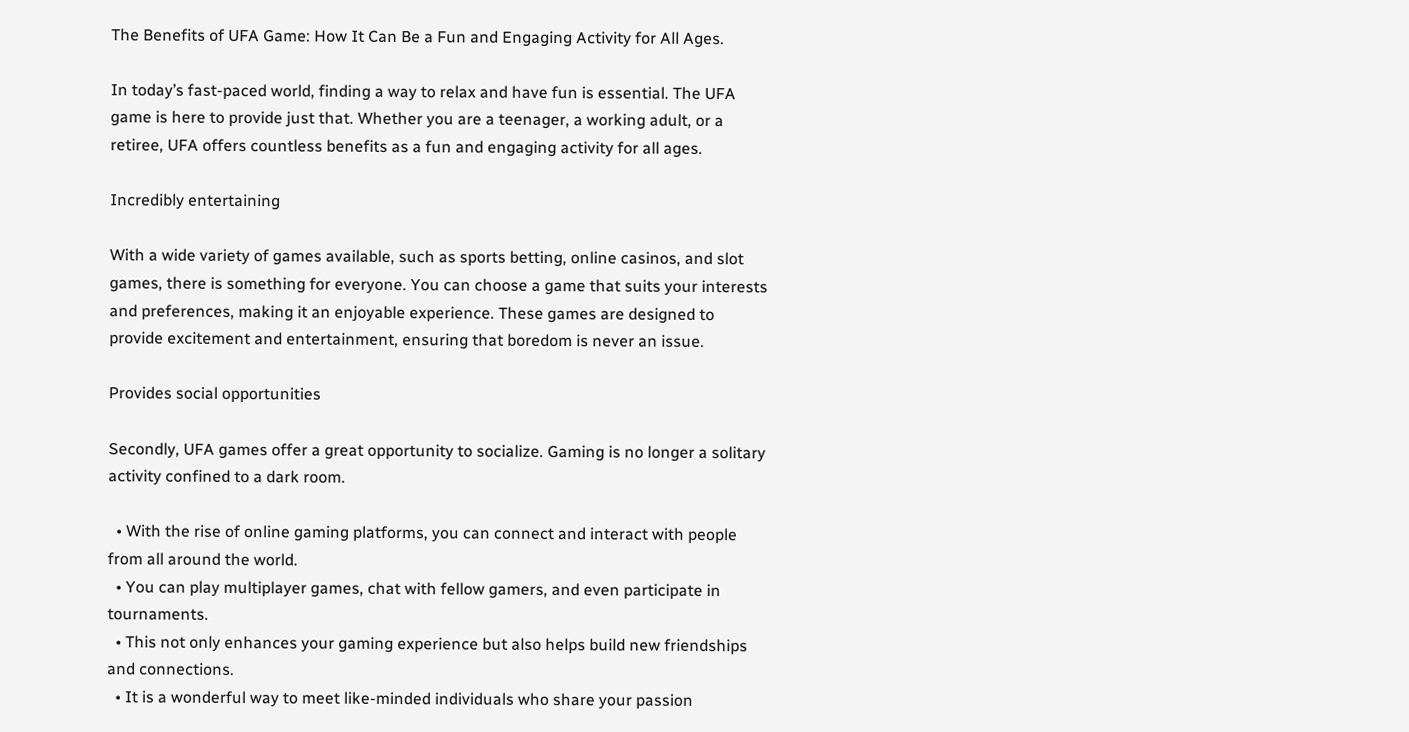The Benefits of UFA Game: How It Can Be a Fun and Engaging Activity for All Ages.

In today’s fast-paced world, finding a way to relax and have fun is essential. The UFA game is here to provide just that. Whether you are a teenager, a working adult, or a retiree, UFA offers countless benefits as a fun and engaging activity for all ages.

Incredibly entertaining

With a wide variety of games available, such as sports betting, online casinos, and slot games, there is something for everyone. You can choose a game that suits your interests and preferences, making it an enjoyable experience. These games are designed to provide excitement and entertainment, ensuring that boredom is never an issue.

Provides social opportunities

Secondly, UFA games offer a great opportunity to socialize. Gaming is no longer a solitary activity confined to a dark room.

  • With the rise of online gaming platforms, you can connect and interact with people from all around the world.
  • You can play multiplayer games, chat with fellow gamers, and even participate in tournaments.
  • This not only enhances your gaming experience but also helps build new friendships and connections.
  • It is a wonderful way to meet like-minded individuals who share your passion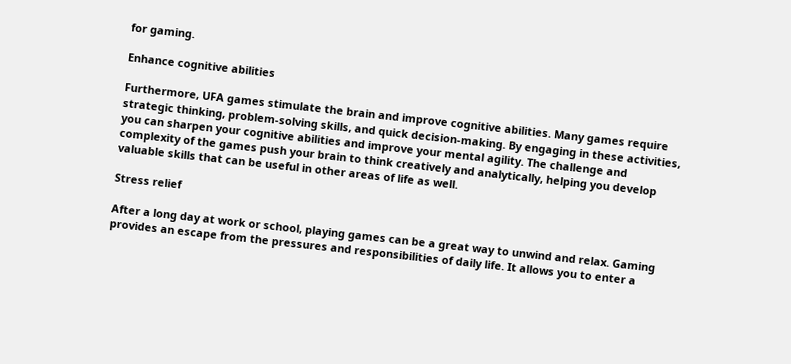for gaming.

Enhance cognitive abilities

Furthermore, UFA games stimulate the brain and improve cognitive abilities. Many games require strategic thinking, problem-solving skills, and quick decision-making. By engaging in these activities, you can sharpen your cognitive abilities and improve your mental agility. The challenge and complexity of the games push your brain to think creatively and analytically, helping you develop valuable skills that can be useful in other areas of life as well.

Stress relief

After a long day at work or school, playing games can be a great way to unwind and relax. Gaming provides an escape from the pressures and responsibilities of daily life. It allows you to enter a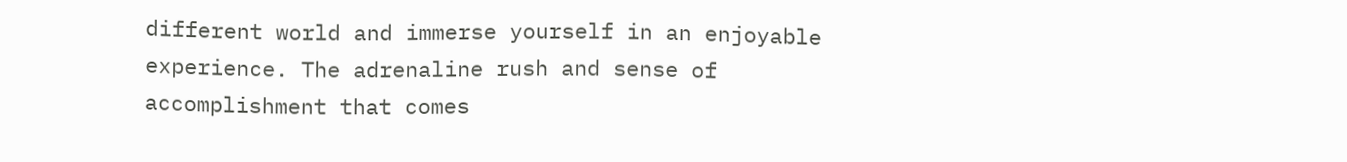different world and immerse yourself in an enjoyable experience. The adrenaline rush and sense of accomplishment that comes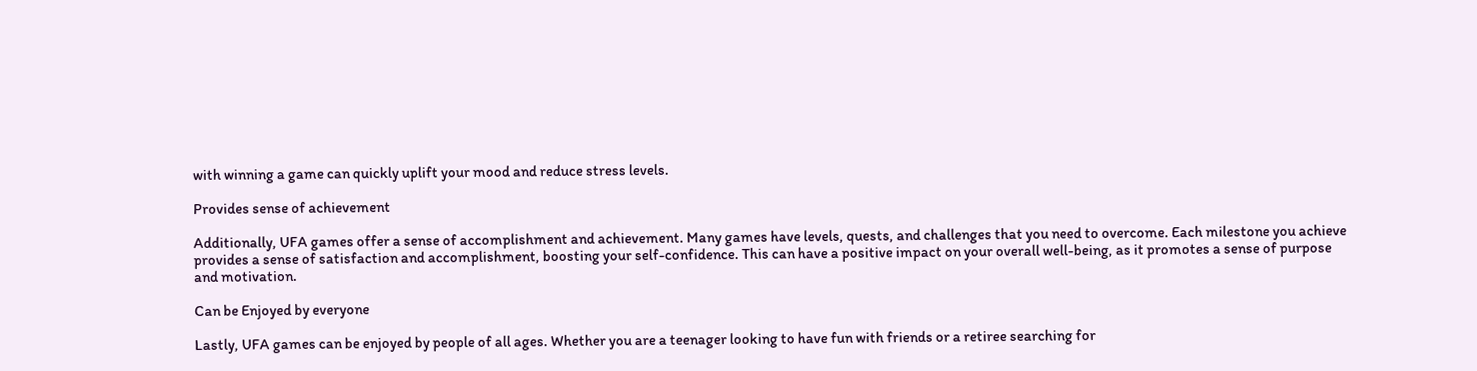with winning a game can quickly uplift your mood and reduce stress levels.

Provides sense of achievement

Additionally, UFA games offer a sense of accomplishment and achievement. Many games have levels, quests, and challenges that you need to overcome. Each milestone you achieve provides a sense of satisfaction and accomplishment, boosting your self-confidence. This can have a positive impact on your overall well-being, as it promotes a sense of purpose and motivation.

Can be Enjoyed by everyone

Lastly, UFA games can be enjoyed by people of all ages. Whether you are a teenager looking to have fun with friends or a retiree searching for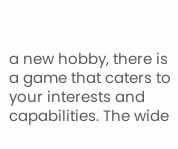a new hobby, there is a game that caters to your interests and capabilities. The wide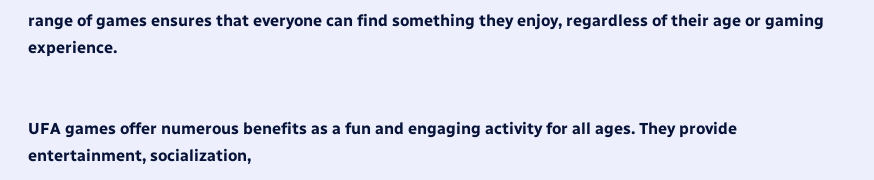range of games ensures that everyone can find something they enjoy, regardless of their age or gaming experience.


UFA games offer numerous benefits as a fun and engaging activity for all ages. They provide entertainment, socialization,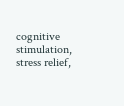cognitive stimulation, stress relief,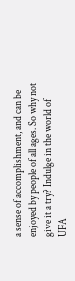a sense of accomplishment, and can be enjoyed by people of all ages. So why not give it a try? Indulge in the world of UFA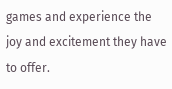games and experience the joy and excitement they have to offer.